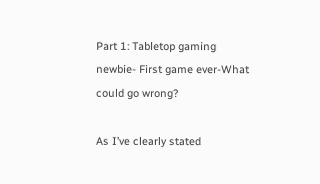Part 1: Tabletop gaming newbie- First game ever-What could go wrong?

As I’ve clearly stated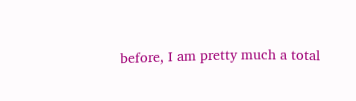before, I am pretty much a total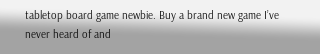tabletop board game newbie. Buy a brand new game I’ve never heard of and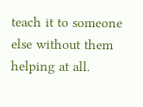teach it to someone else without them helping at all.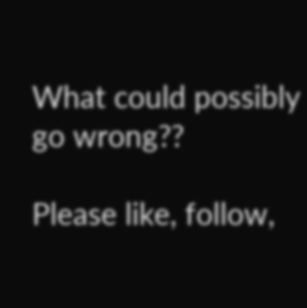What could possibly go wrong??

Please like, follow,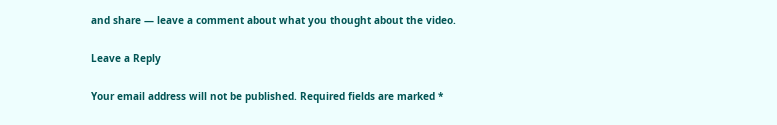and share — leave a comment about what you thought about the video.

Leave a Reply

Your email address will not be published. Required fields are marked *